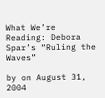What We’re Reading: Debora Spar’s “Ruling the Waves”

by on August 31, 2004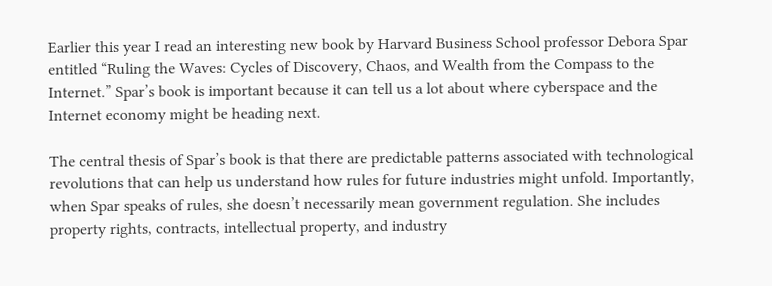Earlier this year I read an interesting new book by Harvard Business School professor Debora Spar entitled “Ruling the Waves: Cycles of Discovery, Chaos, and Wealth from the Compass to the Internet.” Spar’s book is important because it can tell us a lot about where cyberspace and the Internet economy might be heading next.

The central thesis of Spar’s book is that there are predictable patterns associated with technological revolutions that can help us understand how rules for future industries might unfold. Importantly, when Spar speaks of rules, she doesn’t necessarily mean government regulation. She includes property rights, contracts, intellectual property, and industry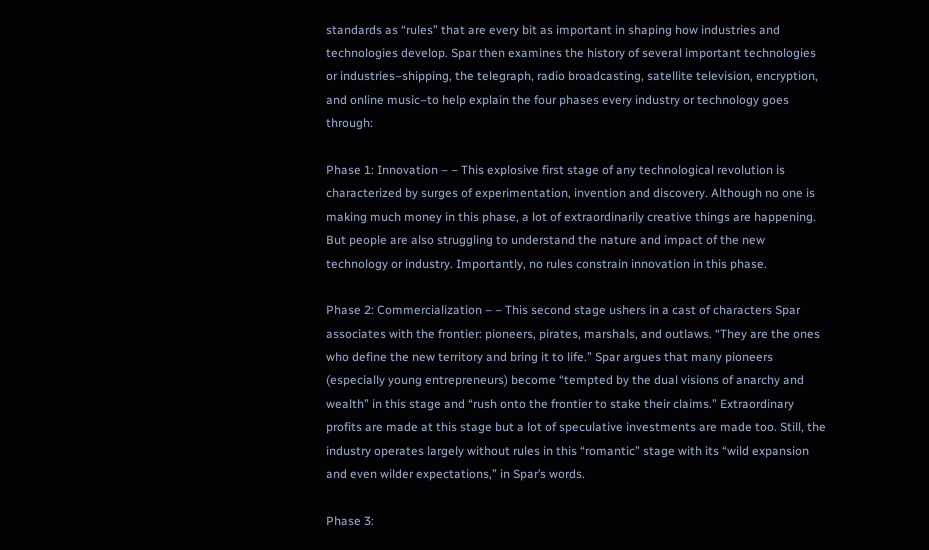standards as “rules” that are every bit as important in shaping how industries and technologies develop. Spar then examines the history of several important technologies or industries–shipping, the telegraph, radio broadcasting, satellite television, encryption, and online music–to help explain the four phases every industry or technology goes through:

Phase 1: Innovation – – This explosive first stage of any technological revolution is characterized by surges of experimentation, invention and discovery. Although no one is making much money in this phase, a lot of extraordinarily creative things are happening. But people are also struggling to understand the nature and impact of the new technology or industry. Importantly, no rules constrain innovation in this phase.

Phase 2: Commercialization – – This second stage ushers in a cast of characters Spar associates with the frontier: pioneers, pirates, marshals, and outlaws. “They are the ones who define the new territory and bring it to life.” Spar argues that many pioneers (especially young entrepreneurs) become “tempted by the dual visions of anarchy and wealth” in this stage and “rush onto the frontier to stake their claims.” Extraordinary profits are made at this stage but a lot of speculative investments are made too. Still, the industry operates largely without rules in this “romantic” stage with its “wild expansion and even wilder expectations,” in Spar’s words.

Phase 3: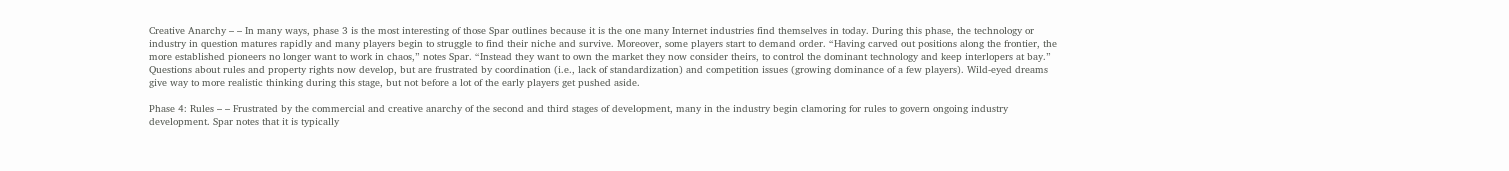Creative Anarchy – – In many ways, phase 3 is the most interesting of those Spar outlines because it is the one many Internet industries find themselves in today. During this phase, the technology or industry in question matures rapidly and many players begin to struggle to find their niche and survive. Moreover, some players start to demand order. “Having carved out positions along the frontier, the more established pioneers no longer want to work in chaos,” notes Spar. “Instead they want to own the market they now consider theirs, to control the dominant technology and keep interlopers at bay.” Questions about rules and property rights now develop, but are frustrated by coordination (i.e., lack of standardization) and competition issues (growing dominance of a few players). Wild-eyed dreams give way to more realistic thinking during this stage, but not before a lot of the early players get pushed aside.

Phase 4: Rules – – Frustrated by the commercial and creative anarchy of the second and third stages of development, many in the industry begin clamoring for rules to govern ongoing industry development. Spar notes that it is typically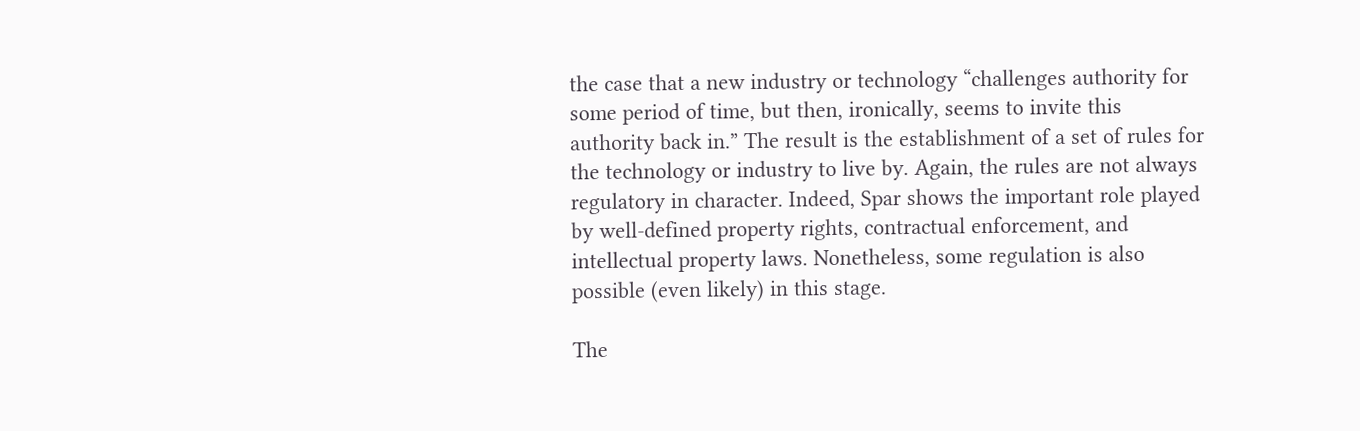the case that a new industry or technology “challenges authority for some period of time, but then, ironically, seems to invite this authority back in.” The result is the establishment of a set of rules for the technology or industry to live by. Again, the rules are not always regulatory in character. Indeed, Spar shows the important role played by well-defined property rights, contractual enforcement, and intellectual property laws. Nonetheless, some regulation is also possible (even likely) in this stage.

The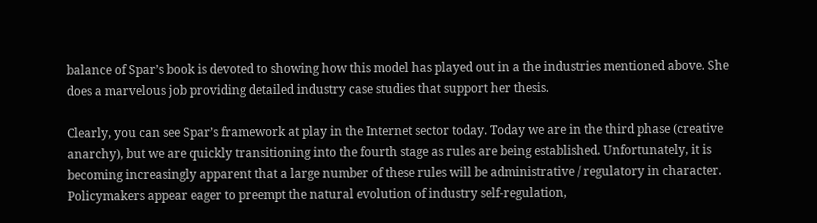balance of Spar’s book is devoted to showing how this model has played out in a the industries mentioned above. She does a marvelous job providing detailed industry case studies that support her thesis.

Clearly, you can see Spar’s framework at play in the Internet sector today. Today we are in the third phase (creative anarchy), but we are quickly transitioning into the fourth stage as rules are being established. Unfortunately, it is becoming increasingly apparent that a large number of these rules will be administrative / regulatory in character. Policymakers appear eager to preempt the natural evolution of industry self-regulation,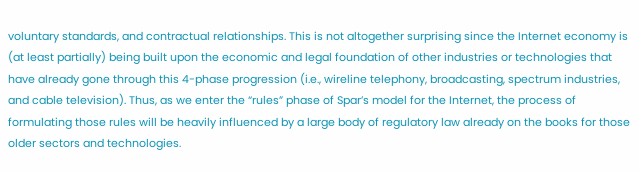voluntary standards, and contractual relationships. This is not altogether surprising since the Internet economy is (at least partially) being built upon the economic and legal foundation of other industries or technologies that have already gone through this 4-phase progression (i.e., wireline telephony, broadcasting, spectrum industries, and cable television). Thus, as we enter the “rules” phase of Spar’s model for the Internet, the process of formulating those rules will be heavily influenced by a large body of regulatory law already on the books for those older sectors and technologies.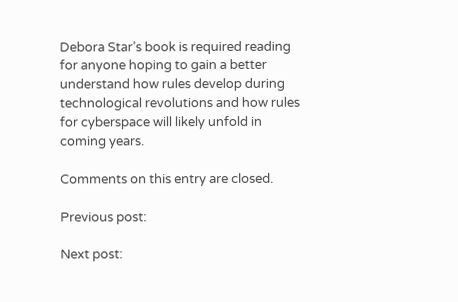Debora Star’s book is required reading for anyone hoping to gain a better understand how rules develop during technological revolutions and how rules for cyberspace will likely unfold in coming years.

Comments on this entry are closed.

Previous post:

Next post: